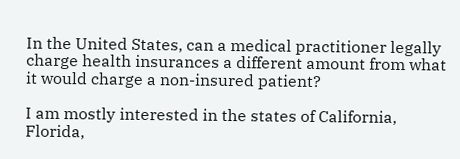In the United States, can a medical practitioner legally charge health insurances a different amount from what it would charge a non-insured patient?

I am mostly interested in the states of California, Florida,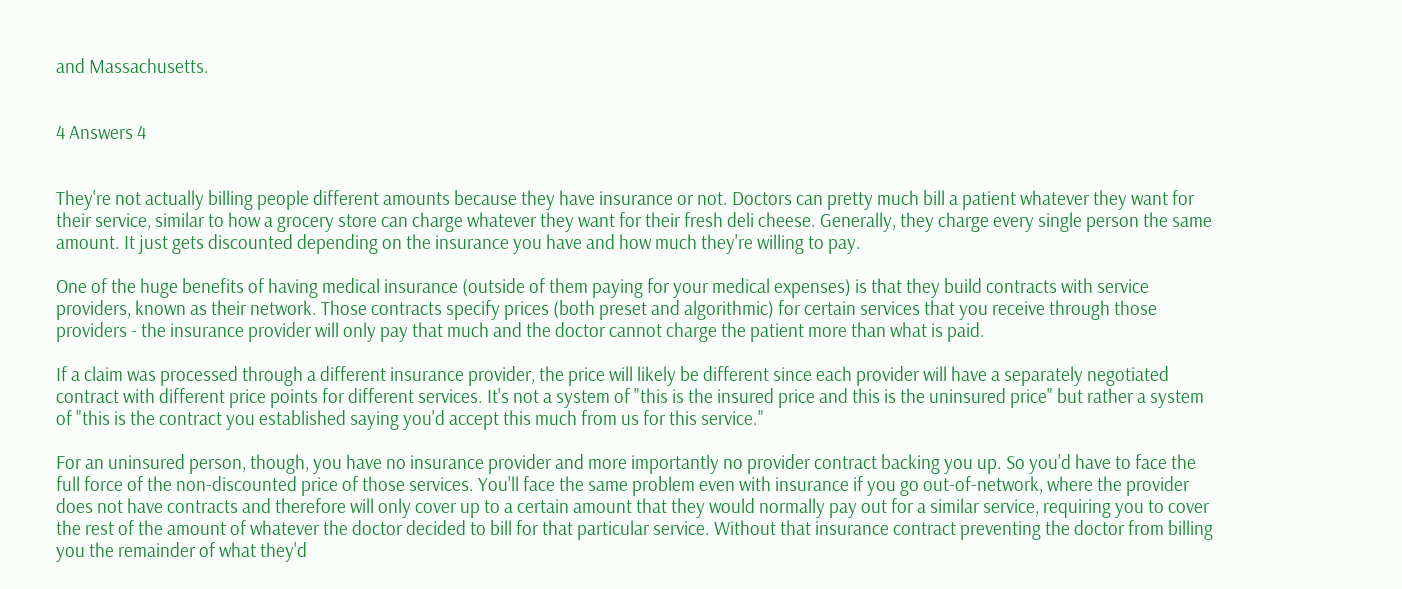and Massachusetts.


4 Answers 4


They're not actually billing people different amounts because they have insurance or not. Doctors can pretty much bill a patient whatever they want for their service, similar to how a grocery store can charge whatever they want for their fresh deli cheese. Generally, they charge every single person the same amount. It just gets discounted depending on the insurance you have and how much they're willing to pay.

One of the huge benefits of having medical insurance (outside of them paying for your medical expenses) is that they build contracts with service providers, known as their network. Those contracts specify prices (both preset and algorithmic) for certain services that you receive through those providers - the insurance provider will only pay that much and the doctor cannot charge the patient more than what is paid.

If a claim was processed through a different insurance provider, the price will likely be different since each provider will have a separately negotiated contract with different price points for different services. It's not a system of "this is the insured price and this is the uninsured price" but rather a system of "this is the contract you established saying you'd accept this much from us for this service."

For an uninsured person, though, you have no insurance provider and more importantly no provider contract backing you up. So you'd have to face the full force of the non-discounted price of those services. You'll face the same problem even with insurance if you go out-of-network, where the provider does not have contracts and therefore will only cover up to a certain amount that they would normally pay out for a similar service, requiring you to cover the rest of the amount of whatever the doctor decided to bill for that particular service. Without that insurance contract preventing the doctor from billing you the remainder of what they'd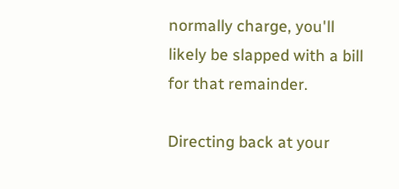normally charge, you'll likely be slapped with a bill for that remainder.

Directing back at your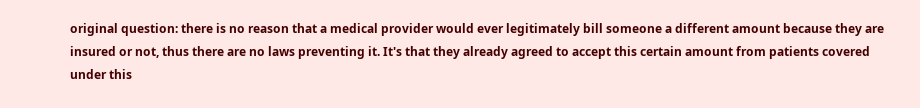original question: there is no reason that a medical provider would ever legitimately bill someone a different amount because they are insured or not, thus there are no laws preventing it. It's that they already agreed to accept this certain amount from patients covered under this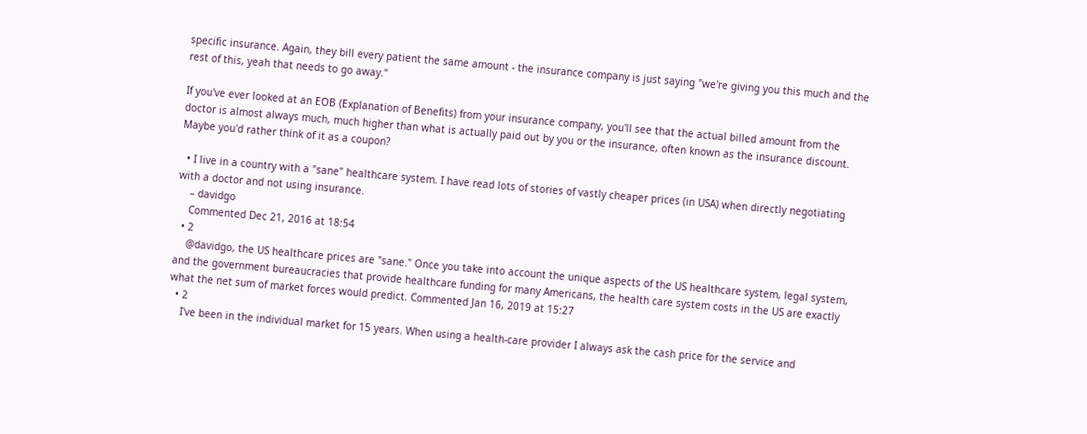specific insurance. Again, they bill every patient the same amount - the insurance company is just saying "we're giving you this much and the rest of this, yeah that needs to go away."

If you've ever looked at an EOB (Explanation of Benefits) from your insurance company, you'll see that the actual billed amount from the doctor is almost always much, much higher than what is actually paid out by you or the insurance, often known as the insurance discount. Maybe you'd rather think of it as a coupon?

  • I live in a country with a "sane" healthcare system. I have read lots of stories of vastly cheaper prices (in USA) when directly negotiating with a doctor and not using insurance.
    – davidgo
    Commented Dec 21, 2016 at 18:54
  • 2
    @davidgo, the US healthcare prices are "sane." Once you take into account the unique aspects of the US healthcare system, legal system, and the government bureaucracies that provide healthcare funding for many Americans, the health care system costs in the US are exactly what the net sum of market forces would predict. Commented Jan 16, 2019 at 15:27
  • 2
    I've been in the individual market for 15 years. When using a health-care provider I always ask the cash price for the service and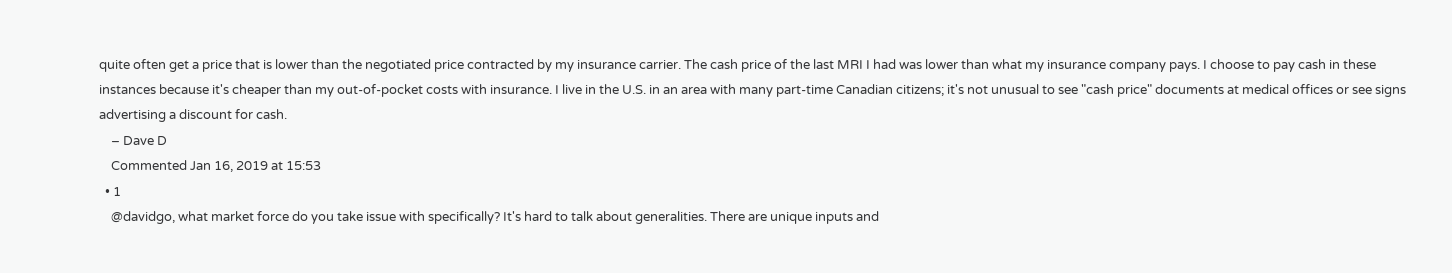quite often get a price that is lower than the negotiated price contracted by my insurance carrier. The cash price of the last MRI I had was lower than what my insurance company pays. I choose to pay cash in these instances because it's cheaper than my out-of-pocket costs with insurance. I live in the U.S. in an area with many part-time Canadian citizens; it's not unusual to see "cash price" documents at medical offices or see signs advertising a discount for cash.
    – Dave D
    Commented Jan 16, 2019 at 15:53
  • 1
    @davidgo, what market force do you take issue with specifically? It's hard to talk about generalities. There are unique inputs and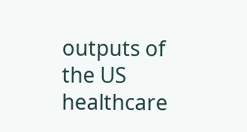outputs of the US healthcare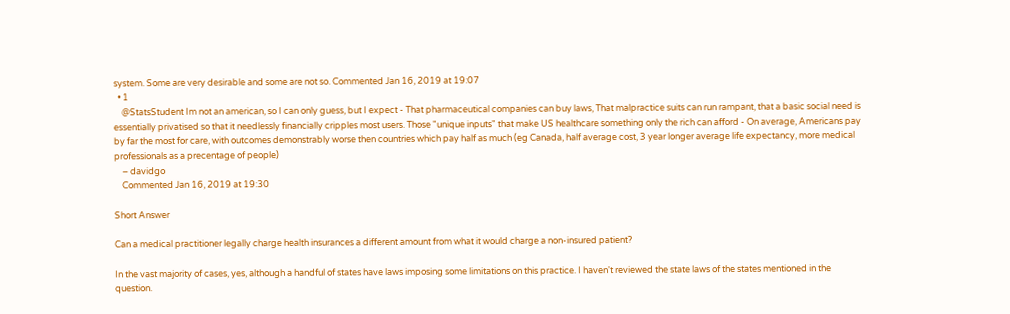system. Some are very desirable and some are not so. Commented Jan 16, 2019 at 19:07
  • 1
    @StatsStudent Im not an american, so I can only guess, but I expect - That pharmaceutical companies can buy laws, That malpractice suits can run rampant, that a basic social need is essentially privatised so that it needlessly financially cripples most users. Those "unique inputs" that make US healthcare something only the rich can afford - On average, Americans pay by far the most for care, with outcomes demonstrably worse then countries which pay half as much (eg Canada, half average cost, 3 year longer average life expectancy, more medical professionals as a precentage of people)
    – davidgo
    Commented Jan 16, 2019 at 19:30

Short Answer

Can a medical practitioner legally charge health insurances a different amount from what it would charge a non-insured patient?

In the vast majority of cases, yes, although a handful of states have laws imposing some limitations on this practice. I haven't reviewed the state laws of the states mentioned in the question.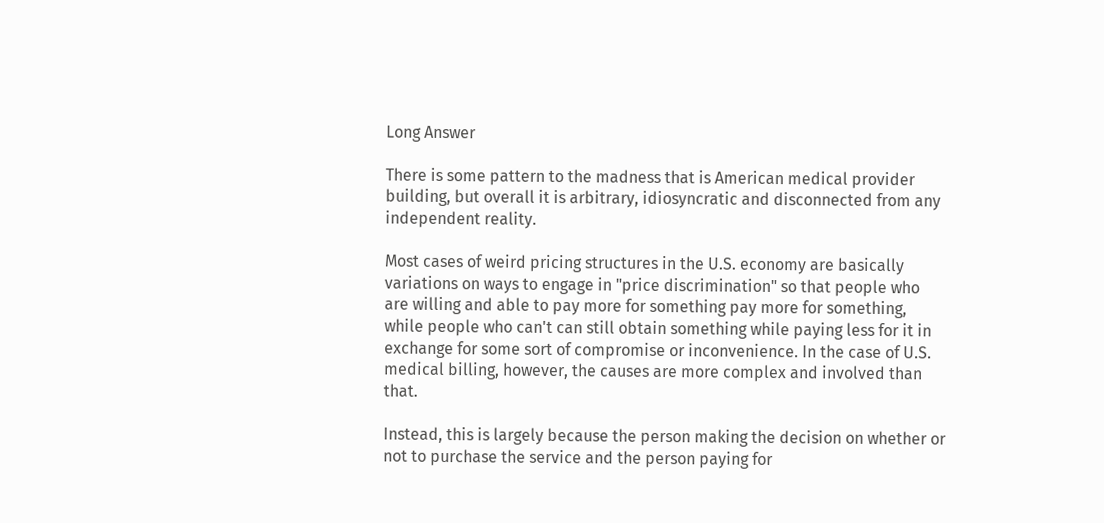Long Answer

There is some pattern to the madness that is American medical provider building, but overall it is arbitrary, idiosyncratic and disconnected from any independent reality.

Most cases of weird pricing structures in the U.S. economy are basically variations on ways to engage in "price discrimination" so that people who are willing and able to pay more for something pay more for something, while people who can't can still obtain something while paying less for it in exchange for some sort of compromise or inconvenience. In the case of U.S. medical billing, however, the causes are more complex and involved than that.

Instead, this is largely because the person making the decision on whether or not to purchase the service and the person paying for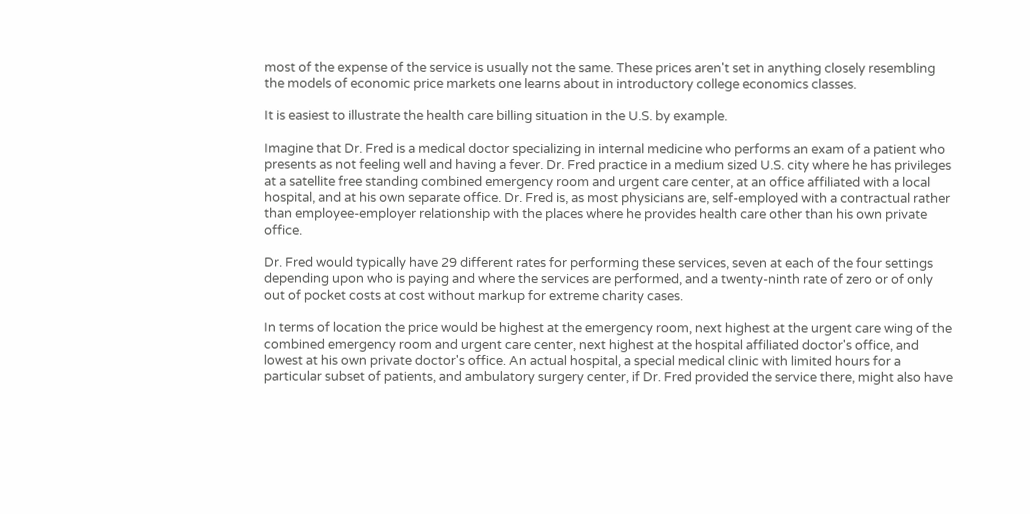most of the expense of the service is usually not the same. These prices aren't set in anything closely resembling the models of economic price markets one learns about in introductory college economics classes.

It is easiest to illustrate the health care billing situation in the U.S. by example.

Imagine that Dr. Fred is a medical doctor specializing in internal medicine who performs an exam of a patient who presents as not feeling well and having a fever. Dr. Fred practice in a medium sized U.S. city where he has privileges at a satellite free standing combined emergency room and urgent care center, at an office affiliated with a local hospital, and at his own separate office. Dr. Fred is, as most physicians are, self-employed with a contractual rather than employee-employer relationship with the places where he provides health care other than his own private office.

Dr. Fred would typically have 29 different rates for performing these services, seven at each of the four settings depending upon who is paying and where the services are performed, and a twenty-ninth rate of zero or of only out of pocket costs at cost without markup for extreme charity cases.

In terms of location the price would be highest at the emergency room, next highest at the urgent care wing of the combined emergency room and urgent care center, next highest at the hospital affiliated doctor's office, and lowest at his own private doctor's office. An actual hospital, a special medical clinic with limited hours for a particular subset of patients, and ambulatory surgery center, if Dr. Fred provided the service there, might also have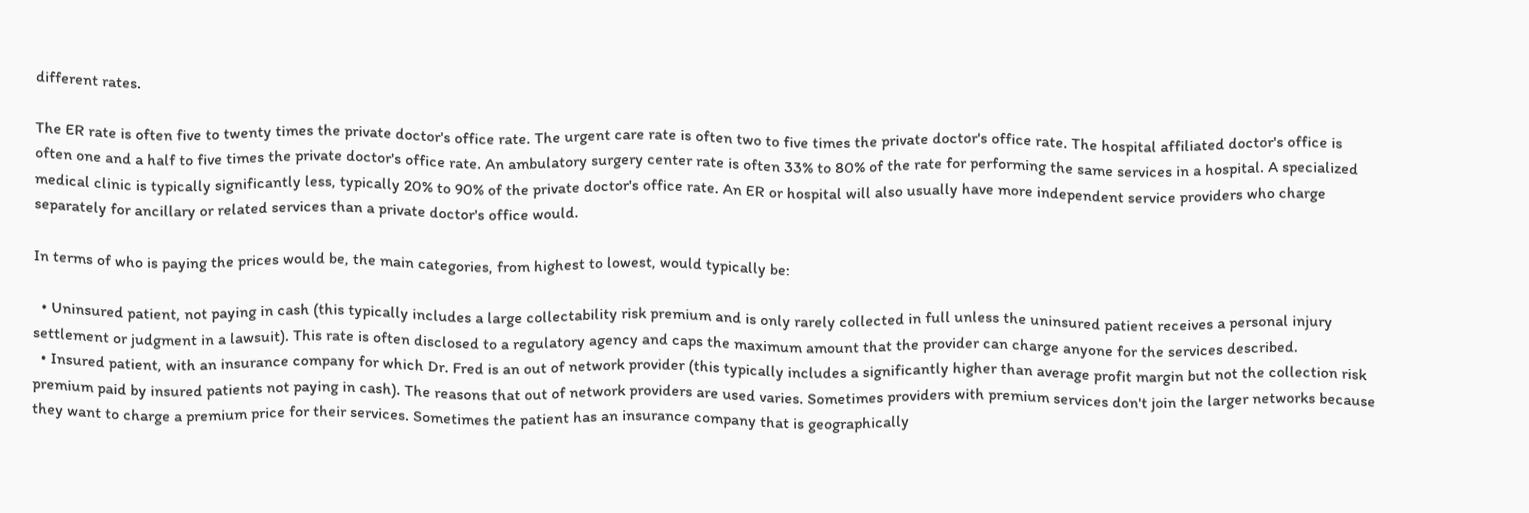different rates.

The ER rate is often five to twenty times the private doctor's office rate. The urgent care rate is often two to five times the private doctor's office rate. The hospital affiliated doctor's office is often one and a half to five times the private doctor's office rate. An ambulatory surgery center rate is often 33% to 80% of the rate for performing the same services in a hospital. A specialized medical clinic is typically significantly less, typically 20% to 90% of the private doctor's office rate. An ER or hospital will also usually have more independent service providers who charge separately for ancillary or related services than a private doctor's office would.

In terms of who is paying the prices would be, the main categories, from highest to lowest, would typically be:

  • Uninsured patient, not paying in cash (this typically includes a large collectability risk premium and is only rarely collected in full unless the uninsured patient receives a personal injury settlement or judgment in a lawsuit). This rate is often disclosed to a regulatory agency and caps the maximum amount that the provider can charge anyone for the services described.
  • Insured patient, with an insurance company for which Dr. Fred is an out of network provider (this typically includes a significantly higher than average profit margin but not the collection risk premium paid by insured patients not paying in cash). The reasons that out of network providers are used varies. Sometimes providers with premium services don't join the larger networks because they want to charge a premium price for their services. Sometimes the patient has an insurance company that is geographically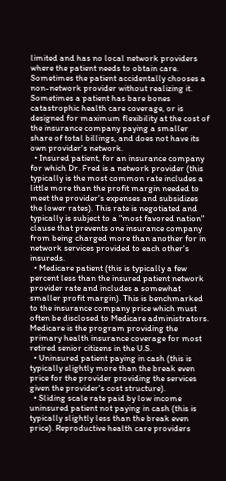limited and has no local network providers where the patient needs to obtain care. Sometimes the patient accidentally chooses a non-network provider without realizing it. Sometimes a patient has bare bones catastrophic health care coverage, or is designed for maximum flexibility at the cost of the insurance company paying a smaller share of total billings, and does not have its own provider's network.
  • Insured patient, for an insurance company for which Dr. Fred is a network provider (this typically is the most common rate includes a little more than the profit margin needed to meet the provider's expenses and subsidizes the lower rates). This rate is negotiated and typically is subject to a "most favored nation" clause that prevents one insurance company from being charged more than another for in network services provided to each other's insureds.
  • Medicare patient (this is typically a few percent less than the insured patient network provider rate and includes a somewhat smaller profit margin). This is benchmarked to the insurance company price which must often be disclosed to Medicare administrators. Medicare is the program providing the primary health insurance coverage for most retired senior citizens in the U.S.
  • Uninsured patient paying in cash (this is typically slightly more than the break even price for the provider providing the services given the provider's cost structure).
  • Sliding scale rate paid by low income uninsured patient not paying in cash (this is typically slightly less than the break even price). Reproductive health care providers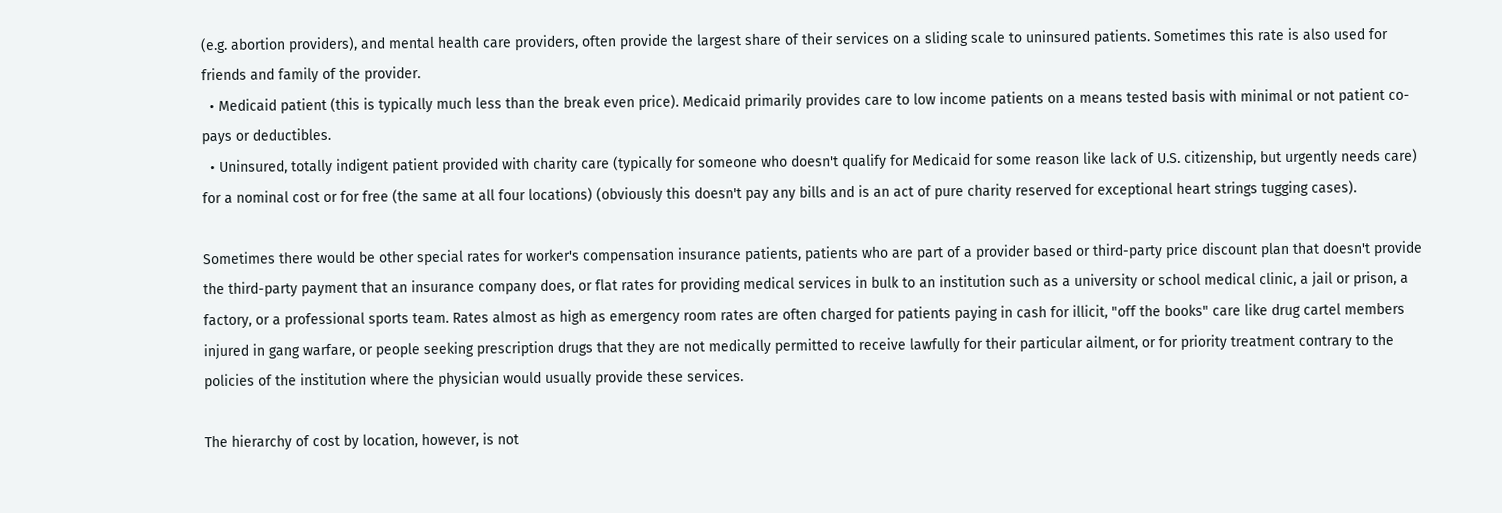(e.g. abortion providers), and mental health care providers, often provide the largest share of their services on a sliding scale to uninsured patients. Sometimes this rate is also used for friends and family of the provider.
  • Medicaid patient (this is typically much less than the break even price). Medicaid primarily provides care to low income patients on a means tested basis with minimal or not patient co-pays or deductibles.
  • Uninsured, totally indigent patient provided with charity care (typically for someone who doesn't qualify for Medicaid for some reason like lack of U.S. citizenship, but urgently needs care) for a nominal cost or for free (the same at all four locations) (obviously this doesn't pay any bills and is an act of pure charity reserved for exceptional heart strings tugging cases).

Sometimes there would be other special rates for worker's compensation insurance patients, patients who are part of a provider based or third-party price discount plan that doesn't provide the third-party payment that an insurance company does, or flat rates for providing medical services in bulk to an institution such as a university or school medical clinic, a jail or prison, a factory, or a professional sports team. Rates almost as high as emergency room rates are often charged for patients paying in cash for illicit, "off the books" care like drug cartel members injured in gang warfare, or people seeking prescription drugs that they are not medically permitted to receive lawfully for their particular ailment, or for priority treatment contrary to the policies of the institution where the physician would usually provide these services.

The hierarchy of cost by location, however, is not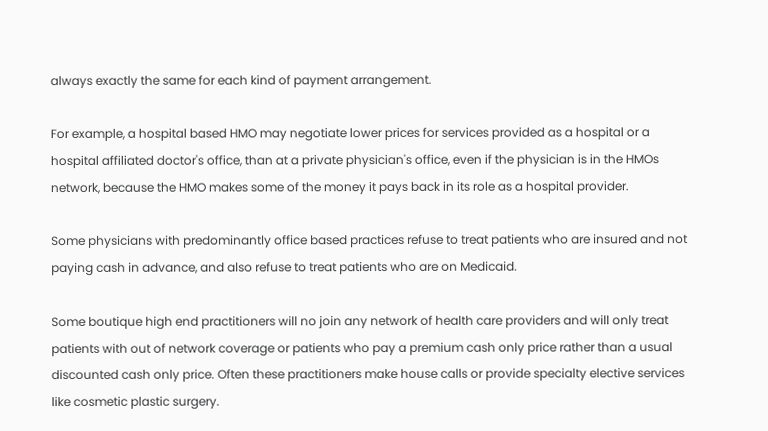always exactly the same for each kind of payment arrangement.

For example, a hospital based HMO may negotiate lower prices for services provided as a hospital or a hospital affiliated doctor's office, than at a private physician's office, even if the physician is in the HMOs network, because the HMO makes some of the money it pays back in its role as a hospital provider.

Some physicians with predominantly office based practices refuse to treat patients who are insured and not paying cash in advance, and also refuse to treat patients who are on Medicaid.

Some boutique high end practitioners will no join any network of health care providers and will only treat patients with out of network coverage or patients who pay a premium cash only price rather than a usual discounted cash only price. Often these practitioners make house calls or provide specialty elective services like cosmetic plastic surgery.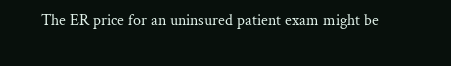The ER price for an uninsured patient exam might be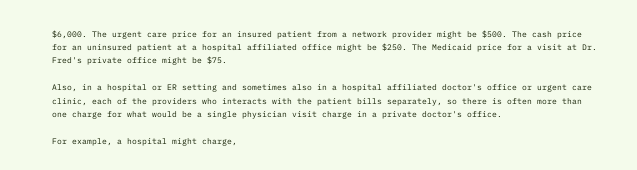$6,000. The urgent care price for an insured patient from a network provider might be $500. The cash price for an uninsured patient at a hospital affiliated office might be $250. The Medicaid price for a visit at Dr. Fred's private office might be $75.

Also, in a hospital or ER setting and sometimes also in a hospital affiliated doctor's office or urgent care clinic, each of the providers who interacts with the patient bills separately, so there is often more than one charge for what would be a single physician visit charge in a private doctor's office.

For example, a hospital might charge,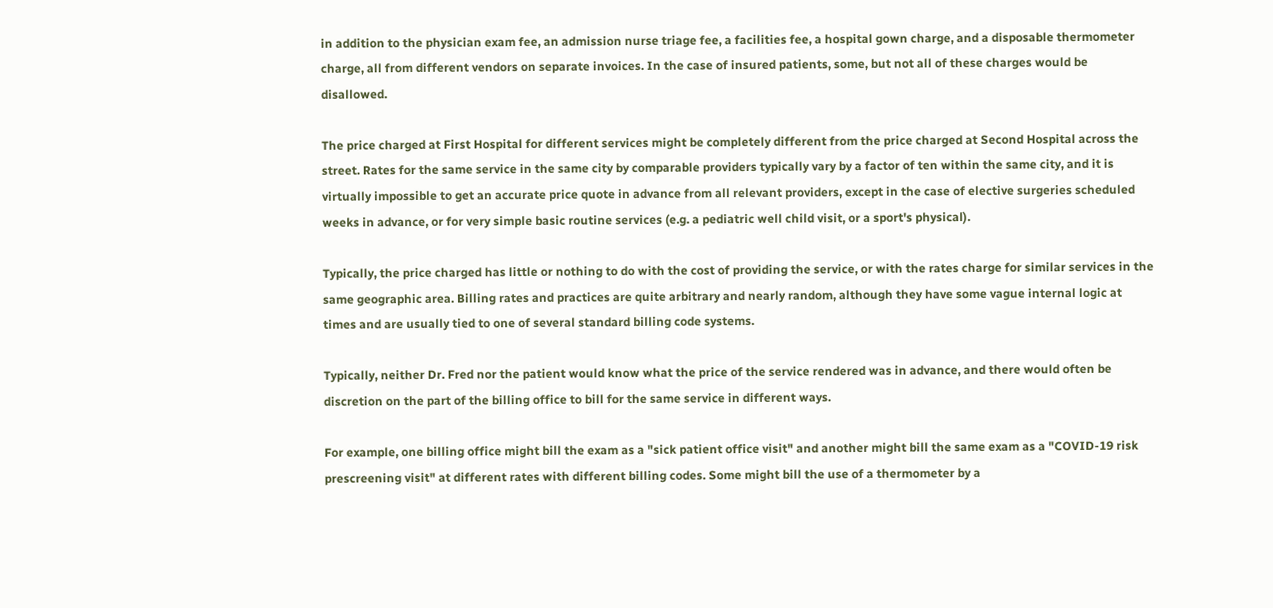in addition to the physician exam fee, an admission nurse triage fee, a facilities fee, a hospital gown charge, and a disposable thermometer charge, all from different vendors on separate invoices. In the case of insured patients, some, but not all of these charges would be disallowed.

The price charged at First Hospital for different services might be completely different from the price charged at Second Hospital across the street. Rates for the same service in the same city by comparable providers typically vary by a factor of ten within the same city, and it is virtually impossible to get an accurate price quote in advance from all relevant providers, except in the case of elective surgeries scheduled weeks in advance, or for very simple basic routine services (e.g. a pediatric well child visit, or a sport's physical).

Typically, the price charged has little or nothing to do with the cost of providing the service, or with the rates charge for similar services in the same geographic area. Billing rates and practices are quite arbitrary and nearly random, although they have some vague internal logic at times and are usually tied to one of several standard billing code systems.

Typically, neither Dr. Fred nor the patient would know what the price of the service rendered was in advance, and there would often be discretion on the part of the billing office to bill for the same service in different ways.

For example, one billing office might bill the exam as a "sick patient office visit" and another might bill the same exam as a "COVID-19 risk prescreening visit" at different rates with different billing codes. Some might bill the use of a thermometer by a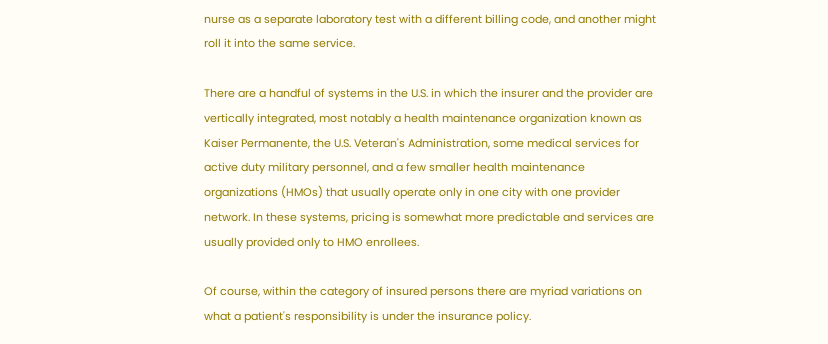nurse as a separate laboratory test with a different billing code, and another might roll it into the same service.

There are a handful of systems in the U.S. in which the insurer and the provider are vertically integrated, most notably a health maintenance organization known as Kaiser Permanente, the U.S. Veteran's Administration, some medical services for active duty military personnel, and a few smaller health maintenance organizations (HMOs) that usually operate only in one city with one provider network. In these systems, pricing is somewhat more predictable and services are usually provided only to HMO enrollees.

Of course, within the category of insured persons there are myriad variations on what a patient's responsibility is under the insurance policy.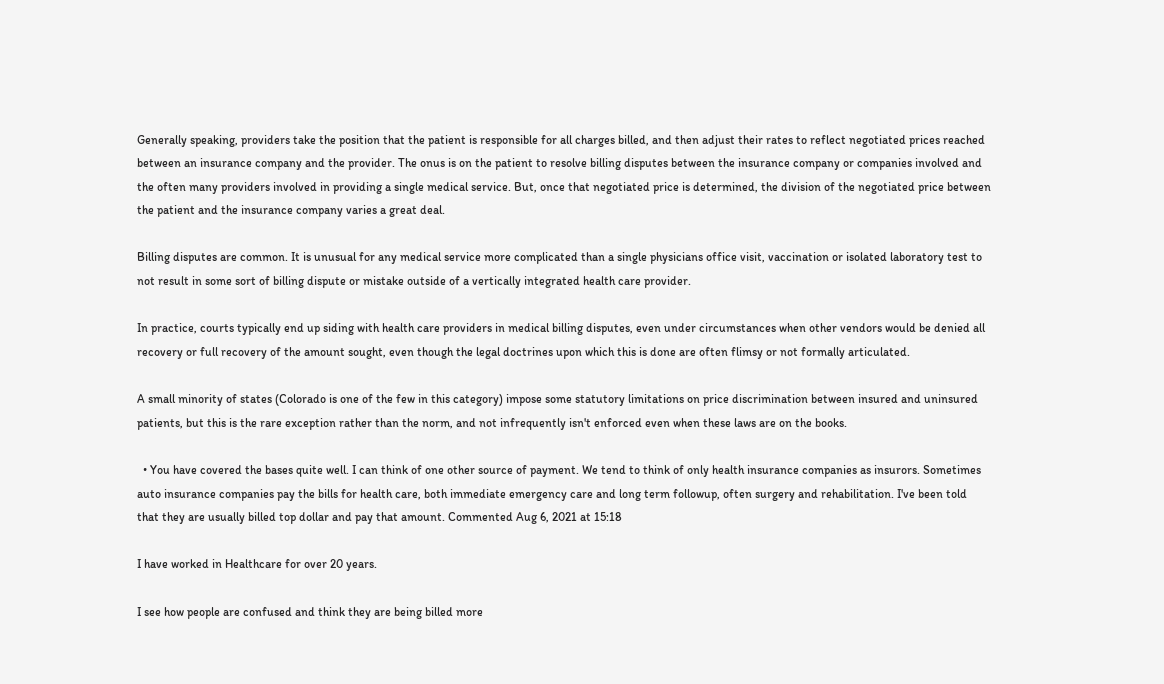Generally speaking, providers take the position that the patient is responsible for all charges billed, and then adjust their rates to reflect negotiated prices reached between an insurance company and the provider. The onus is on the patient to resolve billing disputes between the insurance company or companies involved and the often many providers involved in providing a single medical service. But, once that negotiated price is determined, the division of the negotiated price between the patient and the insurance company varies a great deal.

Billing disputes are common. It is unusual for any medical service more complicated than a single physicians office visit, vaccination or isolated laboratory test to not result in some sort of billing dispute or mistake outside of a vertically integrated health care provider.

In practice, courts typically end up siding with health care providers in medical billing disputes, even under circumstances when other vendors would be denied all recovery or full recovery of the amount sought, even though the legal doctrines upon which this is done are often flimsy or not formally articulated.

A small minority of states (Colorado is one of the few in this category) impose some statutory limitations on price discrimination between insured and uninsured patients, but this is the rare exception rather than the norm, and not infrequently isn't enforced even when these laws are on the books.

  • You have covered the bases quite well. I can think of one other source of payment. We tend to think of only health insurance companies as insurors. Sometimes auto insurance companies pay the bills for health care, both immediate emergency care and long term followup, often surgery and rehabilitation. I've been told that they are usually billed top dollar and pay that amount. Commented Aug 6, 2021 at 15:18

I have worked in Healthcare for over 20 years.

I see how people are confused and think they are being billed more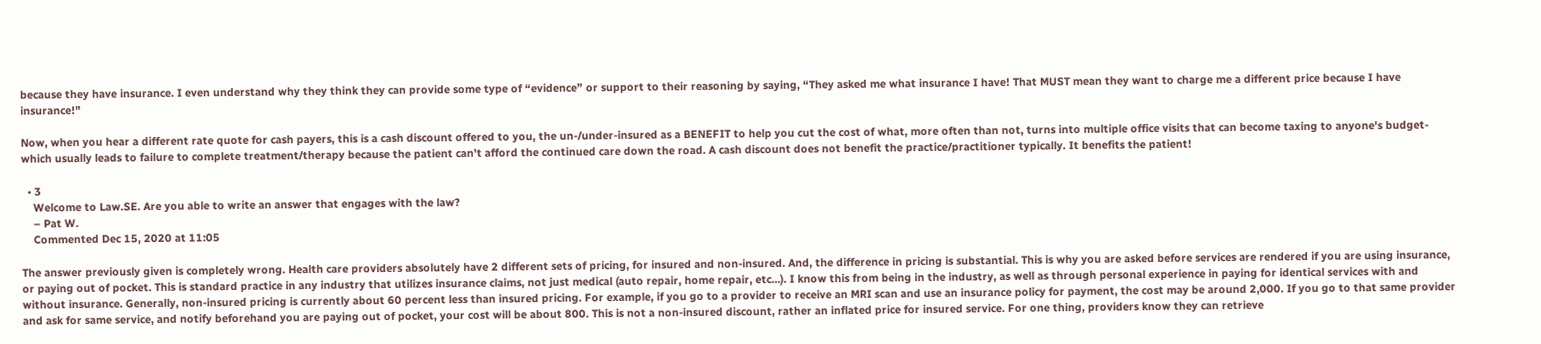because they have insurance. I even understand why they think they can provide some type of “evidence” or support to their reasoning by saying, “They asked me what insurance I have! That MUST mean they want to charge me a different price because I have insurance!"

Now, when you hear a different rate quote for cash payers, this is a cash discount offered to you, the un-/under-insured as a BENEFIT to help you cut the cost of what, more often than not, turns into multiple office visits that can become taxing to anyone's budget- which usually leads to failure to complete treatment/therapy because the patient can't afford the continued care down the road. A cash discount does not benefit the practice/practitioner typically. It benefits the patient!

  • 3
    Welcome to Law.SE. Are you able to write an answer that engages with the law?
    – Pat W.
    Commented Dec 15, 2020 at 11:05

The answer previously given is completely wrong. Health care providers absolutely have 2 different sets of pricing, for insured and non-insured. And, the difference in pricing is substantial. This is why you are asked before services are rendered if you are using insurance, or paying out of pocket. This is standard practice in any industry that utilizes insurance claims, not just medical (auto repair, home repair, etc...). I know this from being in the industry, as well as through personal experience in paying for identical services with and without insurance. Generally, non-insured pricing is currently about 60 percent less than insured pricing. For example, if you go to a provider to receive an MRI scan and use an insurance policy for payment, the cost may be around 2,000. If you go to that same provider and ask for same service, and notify beforehand you are paying out of pocket, your cost will be about 800. This is not a non-insured discount, rather an inflated price for insured service. For one thing, providers know they can retrieve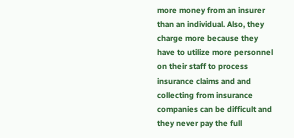more money from an insurer than an individual. Also, they charge more because they have to utilize more personnel on their staff to process insurance claims and and collecting from insurance companies can be difficult and they never pay the full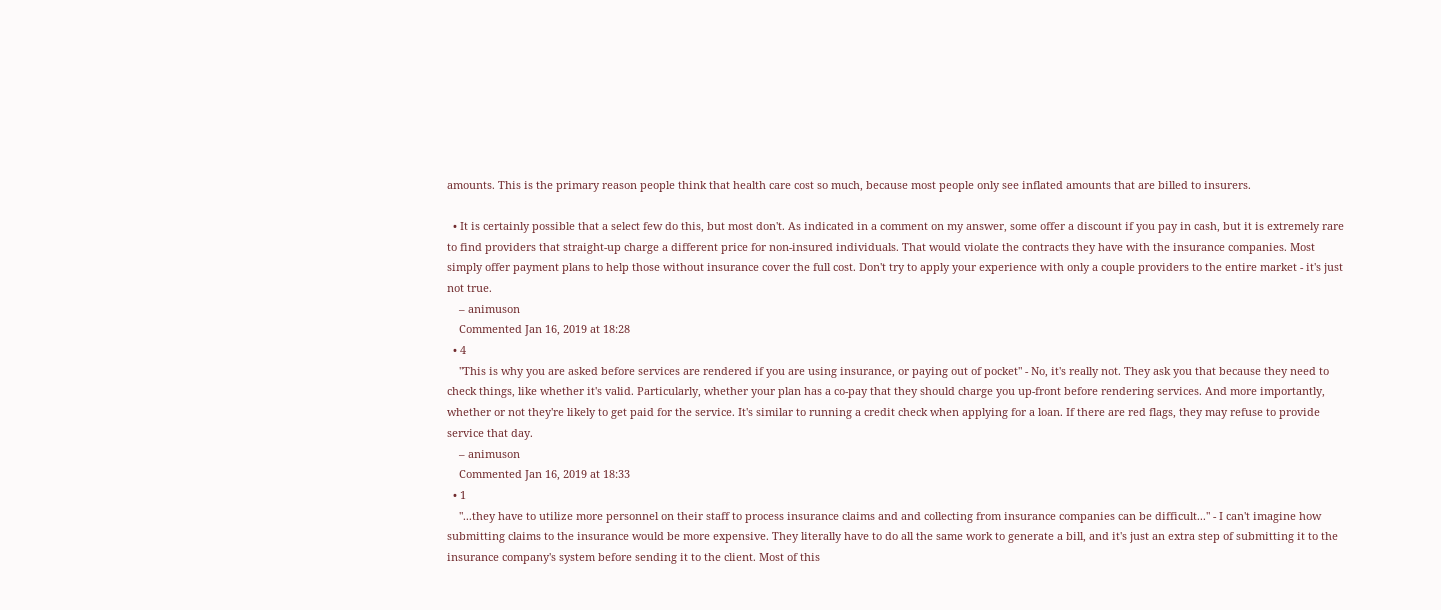amounts. This is the primary reason people think that health care cost so much, because most people only see inflated amounts that are billed to insurers.

  • It is certainly possible that a select few do this, but most don't. As indicated in a comment on my answer, some offer a discount if you pay in cash, but it is extremely rare to find providers that straight-up charge a different price for non-insured individuals. That would violate the contracts they have with the insurance companies. Most simply offer payment plans to help those without insurance cover the full cost. Don't try to apply your experience with only a couple providers to the entire market - it's just not true.
    – animuson
    Commented Jan 16, 2019 at 18:28
  • 4
    "This is why you are asked before services are rendered if you are using insurance, or paying out of pocket" - No, it's really not. They ask you that because they need to check things, like whether it's valid. Particularly, whether your plan has a co-pay that they should charge you up-front before rendering services. And more importantly, whether or not they're likely to get paid for the service. It's similar to running a credit check when applying for a loan. If there are red flags, they may refuse to provide service that day.
    – animuson
    Commented Jan 16, 2019 at 18:33
  • 1
    "...they have to utilize more personnel on their staff to process insurance claims and and collecting from insurance companies can be difficult..." - I can't imagine how submitting claims to the insurance would be more expensive. They literally have to do all the same work to generate a bill, and it's just an extra step of submitting it to the insurance company's system before sending it to the client. Most of this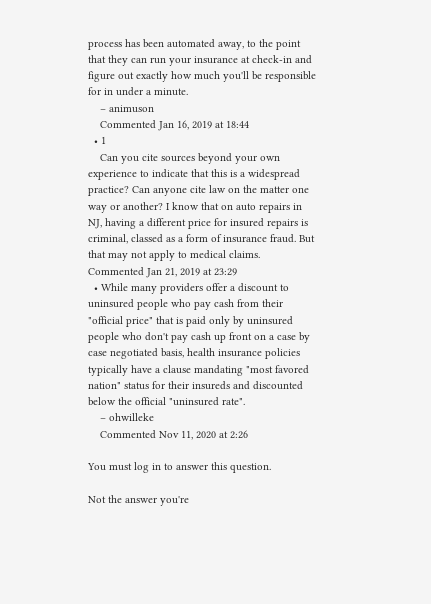process has been automated away, to the point that they can run your insurance at check-in and figure out exactly how much you'll be responsible for in under a minute.
    – animuson
    Commented Jan 16, 2019 at 18:44
  • 1
    Can you cite sources beyond your own experience to indicate that this is a widespread practice? Can anyone cite law on the matter one way or another? I know that on auto repairs in NJ, having a different price for insured repairs is criminal, classed as a form of insurance fraud. But that may not apply to medical claims. Commented Jan 21, 2019 at 23:29
  • While many providers offer a discount to uninsured people who pay cash from their "official price" that is paid only by uninsured people who don't pay cash up front on a case by case negotiated basis, health insurance policies typically have a clause mandating "most favored nation" status for their insureds and discounted below the official "uninsured rate".
    – ohwilleke
    Commented Nov 11, 2020 at 2:26

You must log in to answer this question.

Not the answer you're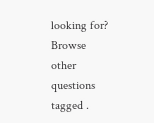looking for? Browse other questions tagged .